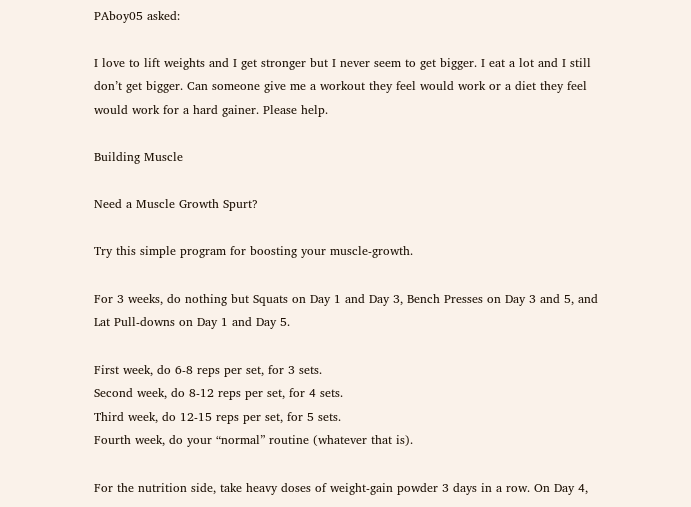PAboy05 asked:

I love to lift weights and I get stronger but I never seem to get bigger. I eat a lot and I still don’t get bigger. Can someone give me a workout they feel would work or a diet they feel would work for a hard gainer. Please help.

Building Muscle

Need a Muscle Growth Spurt?

Try this simple program for boosting your muscle-growth.

For 3 weeks, do nothing but Squats on Day 1 and Day 3, Bench Presses on Day 3 and 5, and Lat Pull-downs on Day 1 and Day 5.

First week, do 6-8 reps per set, for 3 sets.
Second week, do 8-12 reps per set, for 4 sets.
Third week, do 12-15 reps per set, for 5 sets.
Fourth week, do your “normal” routine (whatever that is).

For the nutrition side, take heavy doses of weight-gain powder 3 days in a row. On Day 4,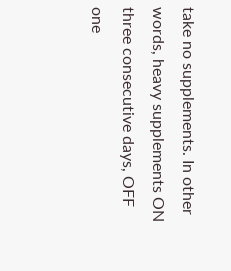take no supplements. In other words, heavy supplements ON three consecutive days, OFF one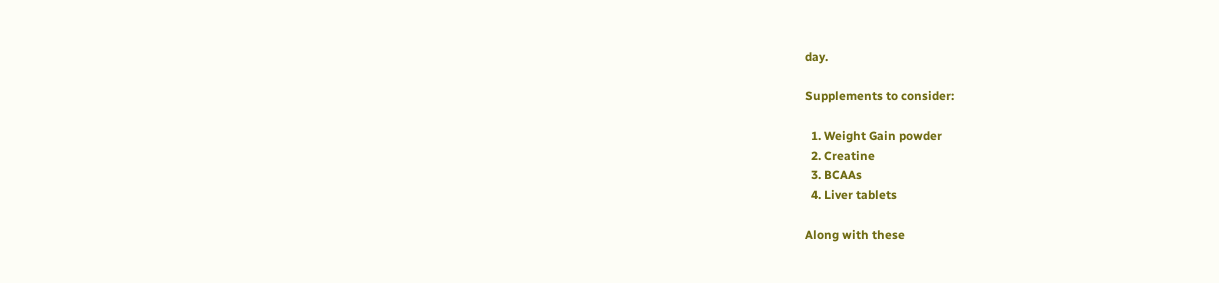day.

Supplements to consider:

  1. Weight Gain powder
  2. Creatine
  3. BCAAs
  4. Liver tablets

Along with these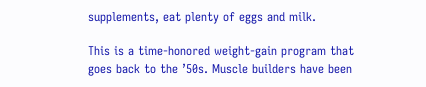supplements, eat plenty of eggs and milk.

This is a time-honored weight-gain program that goes back to the ’50s. Muscle builders have been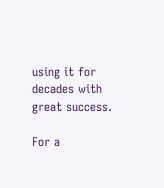using it for decades with great success.

For a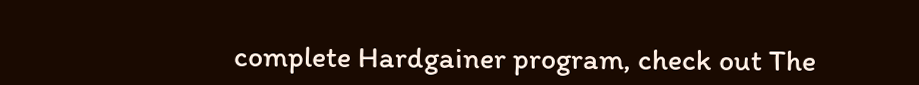complete Hardgainer program, check out The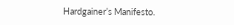Hardgainer’s Manifesto.